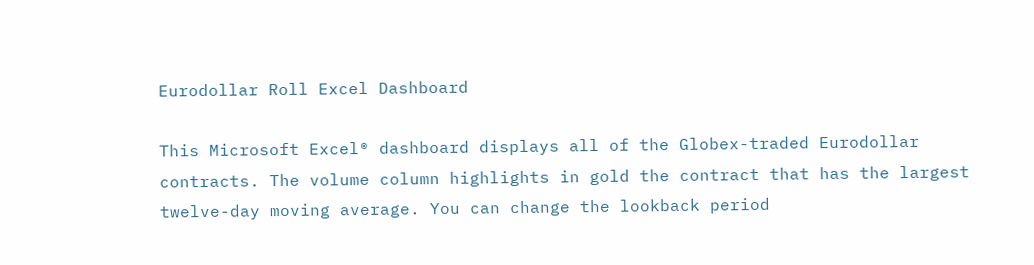Eurodollar Roll Excel Dashboard

This Microsoft Excel® dashboard displays all of the Globex-traded Eurodollar contracts. The volume column highlights in gold the contract that has the largest twelve-day moving average. You can change the lookback period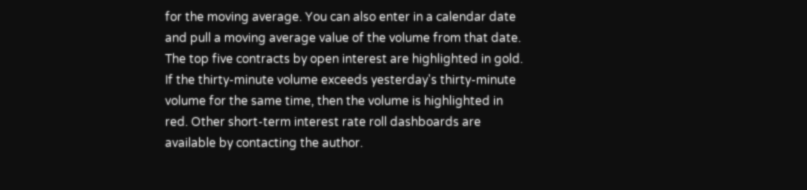for the moving average. You can also enter in a calendar date and pull a moving average value of the volume from that date. The top five contracts by open interest are highlighted in gold. If the thirty-minute volume exceeds yesterday's thirty-minute volume for the same time, then the volume is highlighted in red. Other short-term interest rate roll dashboards are available by contacting the author.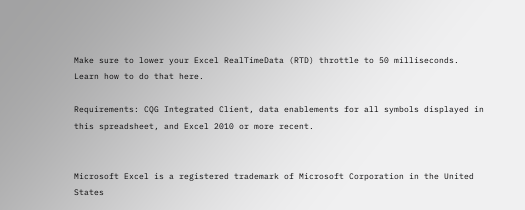Make sure to lower your Excel RealTimeData (RTD) throttle to 50 milliseconds. Learn how to do that here.

Requirements: CQG Integrated Client, data enablements for all symbols displayed in this spreadsheet, and Excel 2010 or more recent.


Microsoft Excel is a registered trademark of Microsoft Corporation in the United States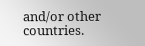and/or other countries.